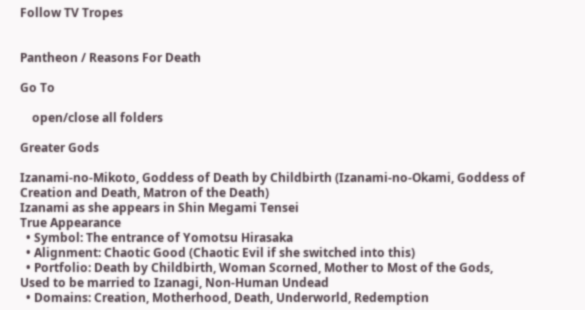Follow TV Tropes


Pantheon / Reasons For Death

Go To

    open/close all folders

Greater Gods

Izanami-no-Mikoto, Goddess of Death by Childbirth (Izanami-no-Okami, Goddess of Creation and Death, Matron of the Death)
Izanami as she appears in Shin Megami Tensei
True Appearance
  • Symbol: The entrance of Yomotsu Hirasaka
  • Alignment: Chaotic Good (Chaotic Evil if she switched into this)
  • Portfolio: Death by Childbirth, Woman Scorned, Mother to Most of the Gods, Used to be married to Izanagi, Non-Human Undead
  • Domains: Creation, Motherhood, Death, Underworld, Redemption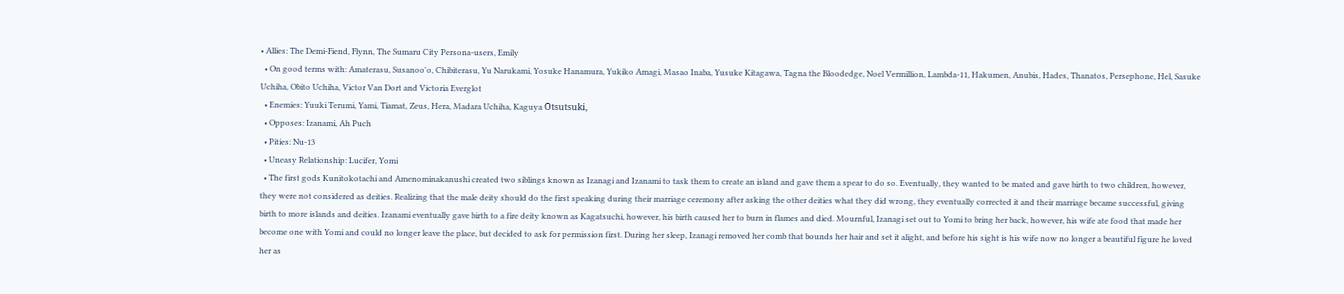• Allies: The Demi-Fiend, Flynn, The Sumaru City Persona-users, Emily
  • On good terms with: Amaterasu, Susanoo'o, Chibiterasu, Yu Narukami, Yosuke Hanamura, Yukiko Amagi, Masao Inaba, Yusuke Kitagawa, Tagna the Bloodedge, Noel Vermillion, Lambda-11, Hakumen, Anubis, Hades, Thanatos, Persephone, Hel, Sasuke Uchiha, Obito Uchiha, Victor Van Dort and Victoria Everglot
  • Enemies: Yuuki Terumi, Yami, Tiamat, Zeus, Hera, Madara Uchiha, Kaguya Ōtsutsuki,
  • Opposes: Izanami, Ah Puch
  • Pities: Nu-13
  • Uneasy Relationship: Lucifer, Yomi
  • The first gods Kunitokotachi and Amenominakanushi created two siblings known as Izanagi and Izanami to task them to create an island and gave them a spear to do so. Eventually, they wanted to be mated and gave birth to two children, however, they were not considered as deities. Realizing that the male deity should do the first speaking during their marriage ceremony after asking the other deities what they did wrong, they eventually corrected it and their marriage became successful, giving birth to more islands and deities. Izanami eventually gave birth to a fire deity known as Kagatsuchi, however, his birth caused her to burn in flames and died. Mournful, Izanagi set out to Yomi to bring her back, however, his wife ate food that made her become one with Yomi and could no longer leave the place, but decided to ask for permission first. During her sleep, Izanagi removed her comb that bounds her hair and set it alight, and before his sight is his wife now no longer a beautiful figure he loved her as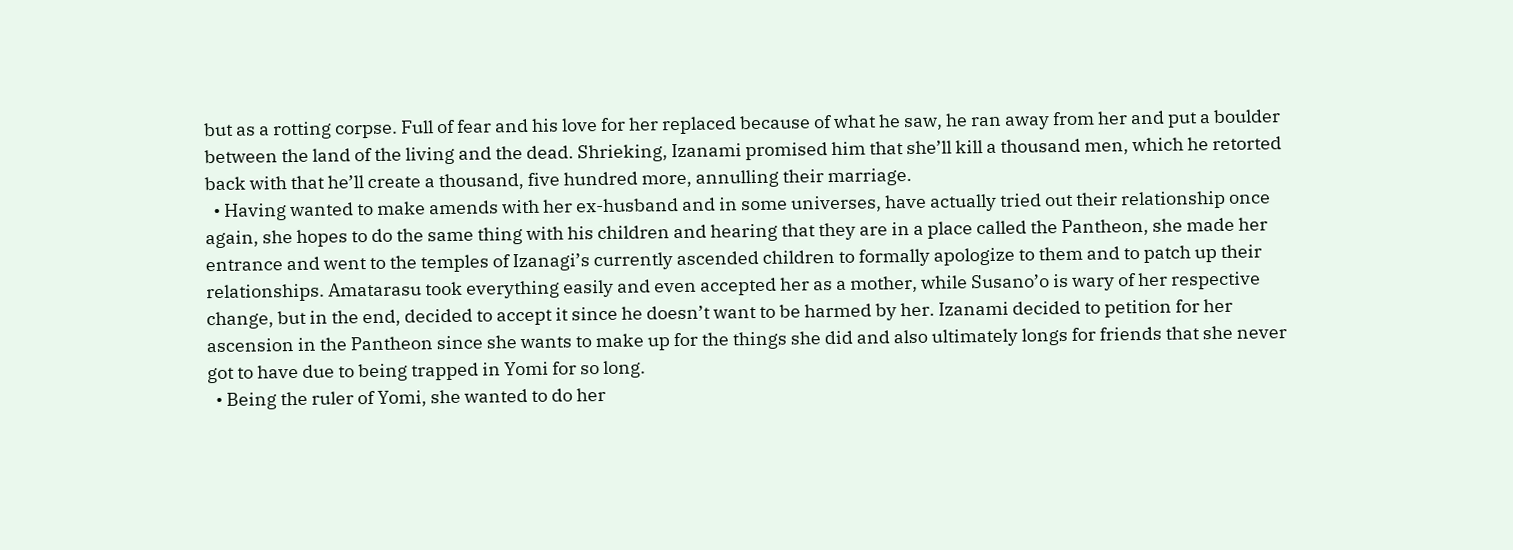but as a rotting corpse. Full of fear and his love for her replaced because of what he saw, he ran away from her and put a boulder between the land of the living and the dead. Shrieking, Izanami promised him that she’ll kill a thousand men, which he retorted back with that he’ll create a thousand, five hundred more, annulling their marriage.
  • Having wanted to make amends with her ex-husband and in some universes, have actually tried out their relationship once again, she hopes to do the same thing with his children and hearing that they are in a place called the Pantheon, she made her entrance and went to the temples of Izanagi’s currently ascended children to formally apologize to them and to patch up their relationships. Amatarasu took everything easily and even accepted her as a mother, while Susano’o is wary of her respective change, but in the end, decided to accept it since he doesn’t want to be harmed by her. Izanami decided to petition for her ascension in the Pantheon since she wants to make up for the things she did and also ultimately longs for friends that she never got to have due to being trapped in Yomi for so long.
  • Being the ruler of Yomi, she wanted to do her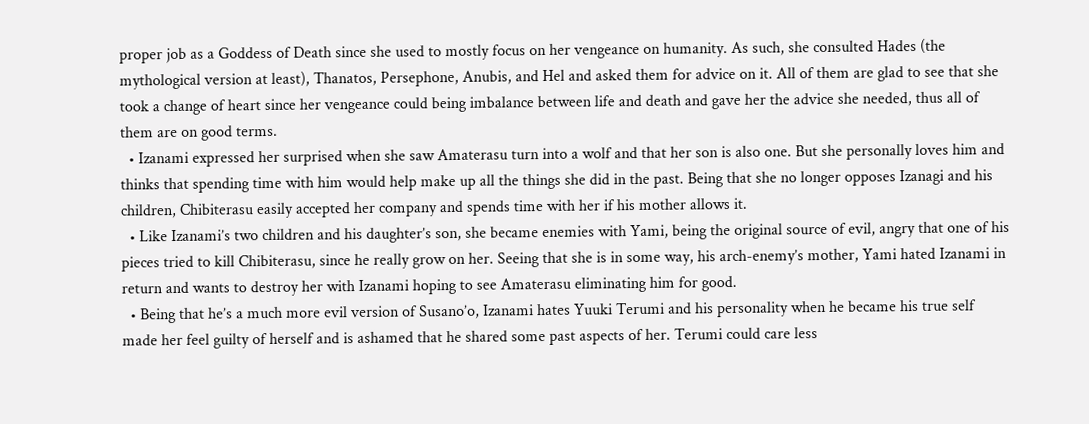proper job as a Goddess of Death since she used to mostly focus on her vengeance on humanity. As such, she consulted Hades (the mythological version at least), Thanatos, Persephone, Anubis, and Hel and asked them for advice on it. All of them are glad to see that she took a change of heart since her vengeance could being imbalance between life and death and gave her the advice she needed, thus all of them are on good terms.
  • Izanami expressed her surprised when she saw Amaterasu turn into a wolf and that her son is also one. But she personally loves him and thinks that spending time with him would help make up all the things she did in the past. Being that she no longer opposes Izanagi and his children, Chibiterasu easily accepted her company and spends time with her if his mother allows it.
  • Like Izanami’s two children and his daughter’s son, she became enemies with Yami, being the original source of evil, angry that one of his pieces tried to kill Chibiterasu, since he really grow on her. Seeing that she is in some way, his arch-enemy’s mother, Yami hated Izanami in return and wants to destroy her with Izanami hoping to see Amaterasu eliminating him for good.
  • Being that he’s a much more evil version of Susano’o, Izanami hates Yuuki Terumi and his personality when he became his true self made her feel guilty of herself and is ashamed that he shared some past aspects of her. Terumi could care less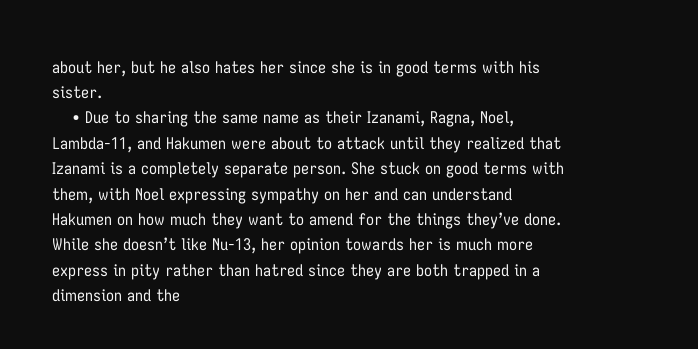about her, but he also hates her since she is in good terms with his sister.
    • Due to sharing the same name as their Izanami, Ragna, Noel, Lambda-11, and Hakumen were about to attack until they realized that Izanami is a completely separate person. She stuck on good terms with them, with Noel expressing sympathy on her and can understand Hakumen on how much they want to amend for the things they’ve done. While she doesn’t like Nu-13, her opinion towards her is much more express in pity rather than hatred since they are both trapped in a dimension and the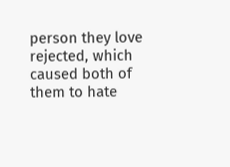person they love rejected, which caused both of them to hate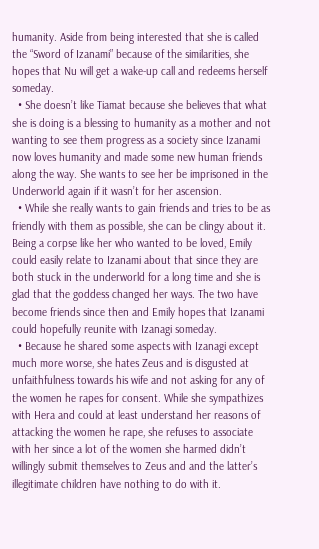humanity. Aside from being interested that she is called the “Sword of Izanami” because of the similarities, she hopes that Nu will get a wake-up call and redeems herself someday.
  • She doesn’t like Tiamat because she believes that what she is doing is a blessing to humanity as a mother and not wanting to see them progress as a society since Izanami now loves humanity and made some new human friends along the way. She wants to see her be imprisoned in the Underworld again if it wasn’t for her ascension.
  • While she really wants to gain friends and tries to be as friendly with them as possible, she can be clingy about it. Being a corpse like her who wanted to be loved, Emily could easily relate to Izanami about that since they are both stuck in the underworld for a long time and she is glad that the goddess changed her ways. The two have become friends since then and Emily hopes that Izanami could hopefully reunite with Izanagi someday.
  • Because he shared some aspects with Izanagi except much more worse, she hates Zeus and is disgusted at unfaithfulness towards his wife and not asking for any of the women he rapes for consent. While she sympathizes with Hera and could at least understand her reasons of attacking the women he rape, she refuses to associate with her since a lot of the women she harmed didn’t willingly submit themselves to Zeus and and the latter’s illegitimate children have nothing to do with it.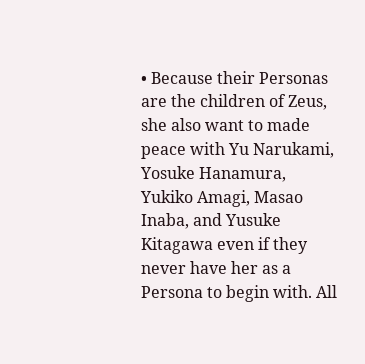• Because their Personas are the children of Zeus, she also want to made peace with Yu Narukami, Yosuke Hanamura, Yukiko Amagi, Masao Inaba, and Yusuke Kitagawa even if they never have her as a Persona to begin with. All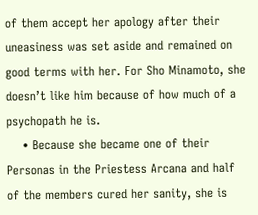of them accept her apology after their uneasiness was set aside and remained on good terms with her. For Sho Minamoto, she doesn’t like him because of how much of a psychopath he is.
    • Because she became one of their Personas in the Priestess Arcana and half of the members cured her sanity, she is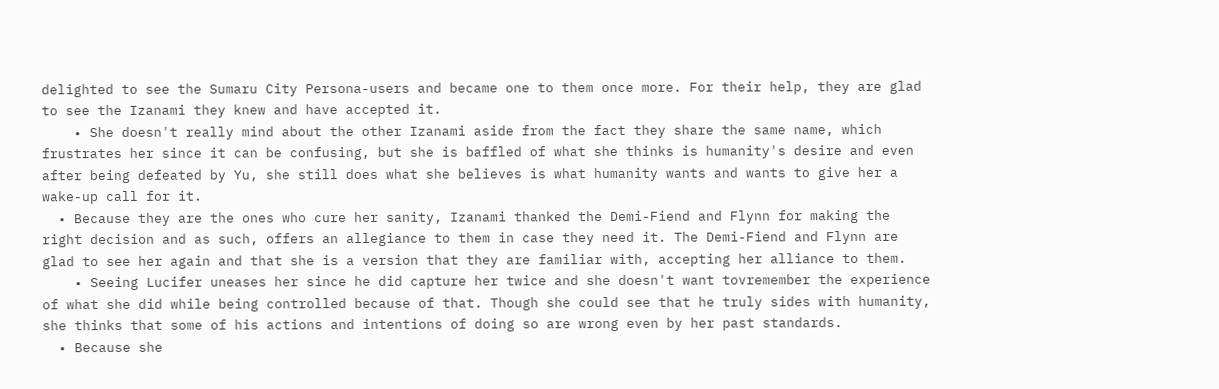delighted to see the Sumaru City Persona-users and became one to them once more. For their help, they are glad to see the Izanami they knew and have accepted it.
    • She doesn't really mind about the other Izanami aside from the fact they share the same name, which frustrates her since it can be confusing, but she is baffled of what she thinks is humanity's desire and even after being defeated by Yu, she still does what she believes is what humanity wants and wants to give her a wake-up call for it.
  • Because they are the ones who cure her sanity, Izanami thanked the Demi-Fiend and Flynn for making the right decision and as such, offers an allegiance to them in case they need it. The Demi-Fiend and Flynn are glad to see her again and that she is a version that they are familiar with, accepting her alliance to them.
    • Seeing Lucifer uneases her since he did capture her twice and she doesn't want tovremember the experience of what she did while being controlled because of that. Though she could see that he truly sides with humanity, she thinks that some of his actions and intentions of doing so are wrong even by her past standards.
  • Because she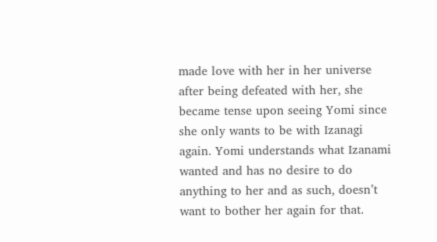made love with her in her universe after being defeated with her, she became tense upon seeing Yomi since she only wants to be with Izanagi again. Yomi understands what Izanami wanted and has no desire to do anything to her and as such, doesn’t want to bother her again for that.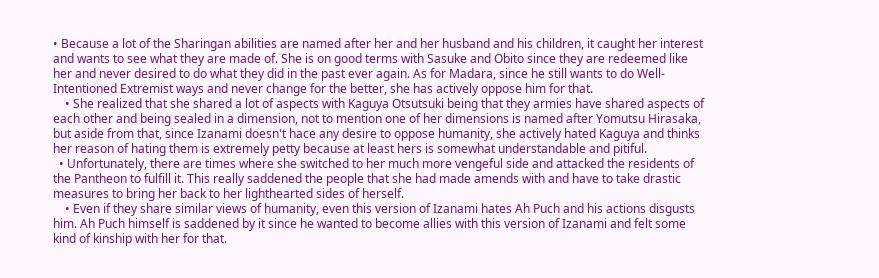• Because a lot of the Sharingan abilities are named after her and her husband and his children, it caught her interest and wants to see what they are made of. She is on good terms with Sasuke and Obito since they are redeemed like her and never desired to do what they did in the past ever again. As for Madara, since he still wants to do Well-Intentioned Extremist ways and never change for the better, she has actively oppose him for that.
    • She realized that she shared a lot of aspects with Kaguya Otsutsuki being that they armies have shared aspects of each other and being sealed in a dimension, not to mention one of her dimensions is named after Yomutsu Hirasaka, but aside from that, since Izanami doesn't hace any desire to oppose humanity, she actively hated Kaguya and thinks her reason of hating them is extremely petty because at least hers is somewhat understandable and pitiful.
  • Unfortunately, there are times where she switched to her much more vengeful side and attacked the residents of the Pantheon to fulfill it. This really saddened the people that she had made amends with and have to take drastic measures to bring her back to her lighthearted sides of herself.
    • Even if they share similar views of humanity, even this version of Izanami hates Ah Puch and his actions disgusts him. Ah Puch himself is saddened by it since he wanted to become allies with this version of Izanami and felt some kind of kinship with her for that.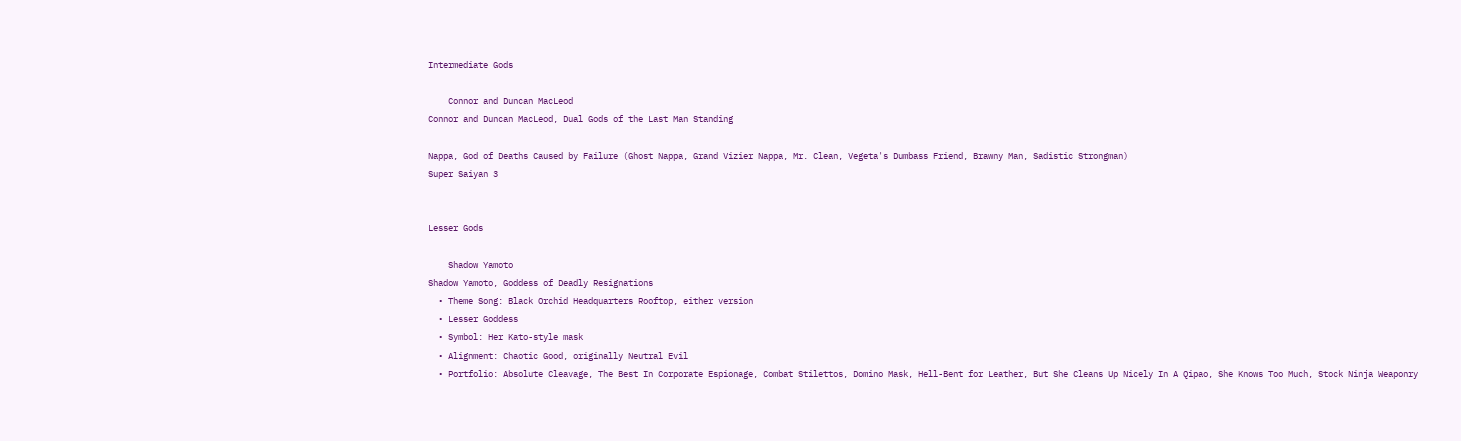Intermediate Gods

    Connor and Duncan MacLeod
Connor and Duncan MacLeod, Dual Gods of the Last Man Standing

Nappa, God of Deaths Caused by Failure (Ghost Nappa, Grand Vizier Nappa, Mr. Clean, Vegeta's Dumbass Friend, Brawny Man, Sadistic Strongman)
Super Saiyan 3


Lesser Gods

    Shadow Yamoto
Shadow Yamoto, Goddess of Deadly Resignations
  • Theme Song: Black Orchid Headquarters Rooftop, either version
  • Lesser Goddess
  • Symbol: Her Kato-style mask
  • Alignment: Chaotic Good, originally Neutral Evil
  • Portfolio: Absolute Cleavage, The Best In Corporate Espionage, Combat Stilettos, Domino Mask, Hell-Bent for Leather, But She Cleans Up Nicely In A Qipao, She Knows Too Much, Stock Ninja Weaponry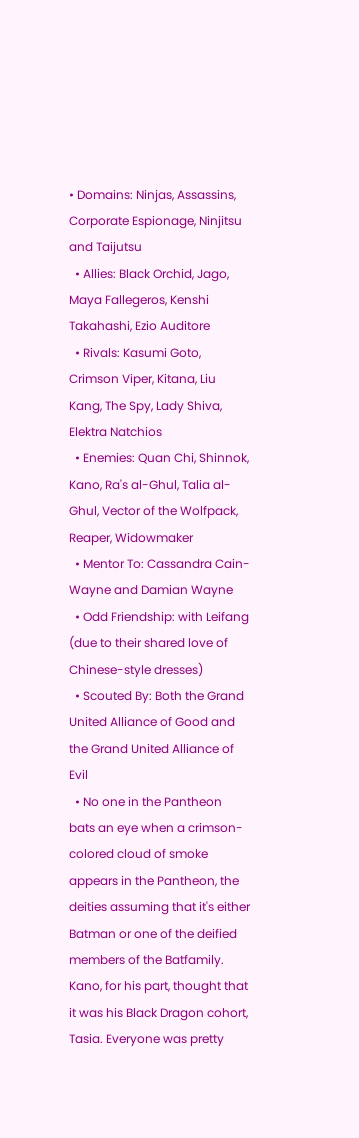• Domains: Ninjas, Assassins, Corporate Espionage, Ninjitsu and Taijutsu
  • Allies: Black Orchid, Jago, Maya Fallegeros, Kenshi Takahashi, Ezio Auditore
  • Rivals: Kasumi Goto, Crimson Viper, Kitana, Liu Kang, The Spy, Lady Shiva, Elektra Natchios
  • Enemies: Quan Chi, Shinnok, Kano, Ra's al-Ghul, Talia al-Ghul, Vector of the Wolfpack, Reaper, Widowmaker
  • Mentor To: Cassandra Cain-Wayne and Damian Wayne
  • Odd Friendship: with Leifang (due to their shared love of Chinese-style dresses)
  • Scouted By: Both the Grand United Alliance of Good and the Grand United Alliance of Evil
  • No one in the Pantheon bats an eye when a crimson-colored cloud of smoke appears in the Pantheon, the deities assuming that it's either Batman or one of the deified members of the Batfamily. Kano, for his part, thought that it was his Black Dragon cohort, Tasia. Everyone was pretty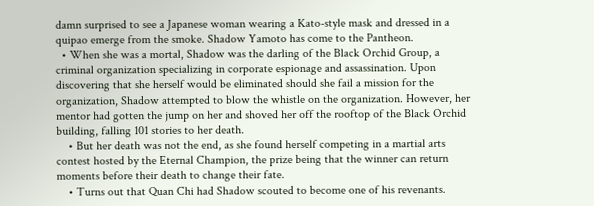damn surprised to see a Japanese woman wearing a Kato-style mask and dressed in a quipao emerge from the smoke. Shadow Yamoto has come to the Pantheon.
  • When she was a mortal, Shadow was the darling of the Black Orchid Group, a criminal organization specializing in corporate espionage and assassination. Upon discovering that she herself would be eliminated should she fail a mission for the organization, Shadow attempted to blow the whistle on the organization. However, her mentor had gotten the jump on her and shoved her off the rooftop of the Black Orchid building, falling 101 stories to her death.
    • But her death was not the end, as she found herself competing in a martial arts contest hosted by the Eternal Champion, the prize being that the winner can return moments before their death to change their fate.
    • Turns out that Quan Chi had Shadow scouted to become one of his revenants.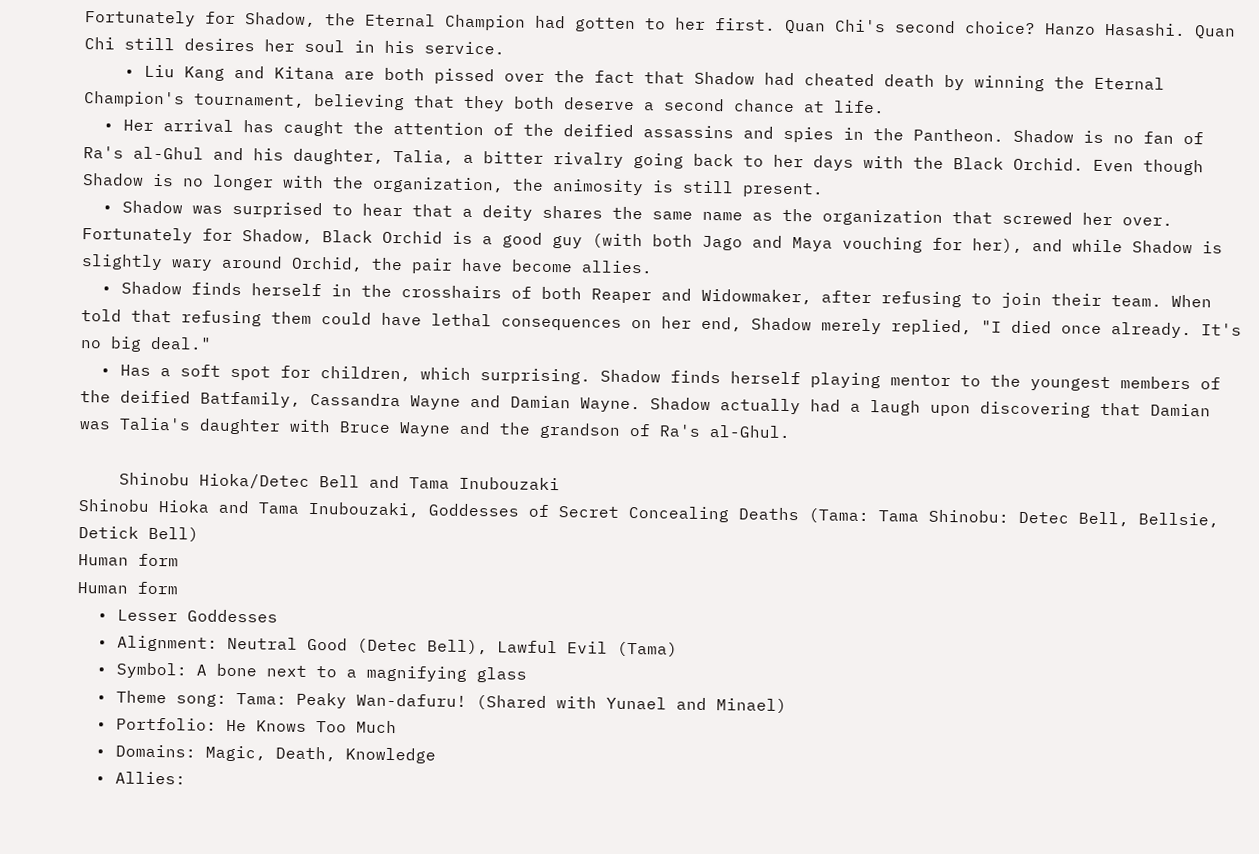Fortunately for Shadow, the Eternal Champion had gotten to her first. Quan Chi's second choice? Hanzo Hasashi. Quan Chi still desires her soul in his service.
    • Liu Kang and Kitana are both pissed over the fact that Shadow had cheated death by winning the Eternal Champion's tournament, believing that they both deserve a second chance at life.
  • Her arrival has caught the attention of the deified assassins and spies in the Pantheon. Shadow is no fan of Ra's al-Ghul and his daughter, Talia, a bitter rivalry going back to her days with the Black Orchid. Even though Shadow is no longer with the organization, the animosity is still present.
  • Shadow was surprised to hear that a deity shares the same name as the organization that screwed her over. Fortunately for Shadow, Black Orchid is a good guy (with both Jago and Maya vouching for her), and while Shadow is slightly wary around Orchid, the pair have become allies.
  • Shadow finds herself in the crosshairs of both Reaper and Widowmaker, after refusing to join their team. When told that refusing them could have lethal consequences on her end, Shadow merely replied, "I died once already. It's no big deal."
  • Has a soft spot for children, which surprising. Shadow finds herself playing mentor to the youngest members of the deified Batfamily, Cassandra Wayne and Damian Wayne. Shadow actually had a laugh upon discovering that Damian was Talia's daughter with Bruce Wayne and the grandson of Ra's al-Ghul.

    Shinobu Hioka/Detec Bell and Tama Inubouzaki
Shinobu Hioka and Tama Inubouzaki, Goddesses of Secret Concealing Deaths (Tama: Tama Shinobu: Detec Bell, Bellsie, Detick Bell)
Human form
Human form
  • Lesser Goddesses
  • Alignment: Neutral Good (Detec Bell), Lawful Evil (Tama)
  • Symbol: A bone next to a magnifying glass
  • Theme song: Tama: Peaky Wan-dafuru! (Shared with Yunael and Minael)
  • Portfolio: He Knows Too Much
  • Domains: Magic, Death, Knowledge
  • Allies: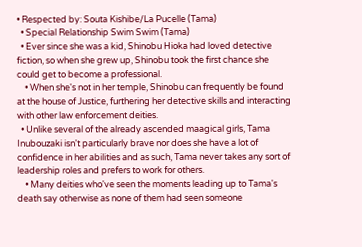• Respected by: Souta Kishibe/La Pucelle (Tama)
  • Special Relationship Swim Swim (Tama)
  • Ever since she was a kid, Shinobu Hioka had loved detective fiction, so when she grew up, Shinobu took the first chance she could get to become a professional.
    • When she's not in her temple, Shinobu can frequently be found at the house of Justice, furthering her detective skills and interacting with other law enforcement deities.
  • Unlike several of the already ascended maagical girls, Tama Inubouzaki isn't particularly brave nor does she have a lot of confidence in her abilities and as such, Tama never takes any sort of leadership roles and prefers to work for others.
    • Many deities who've seen the moments leading up to Tama's death say otherwise as none of them had seen someone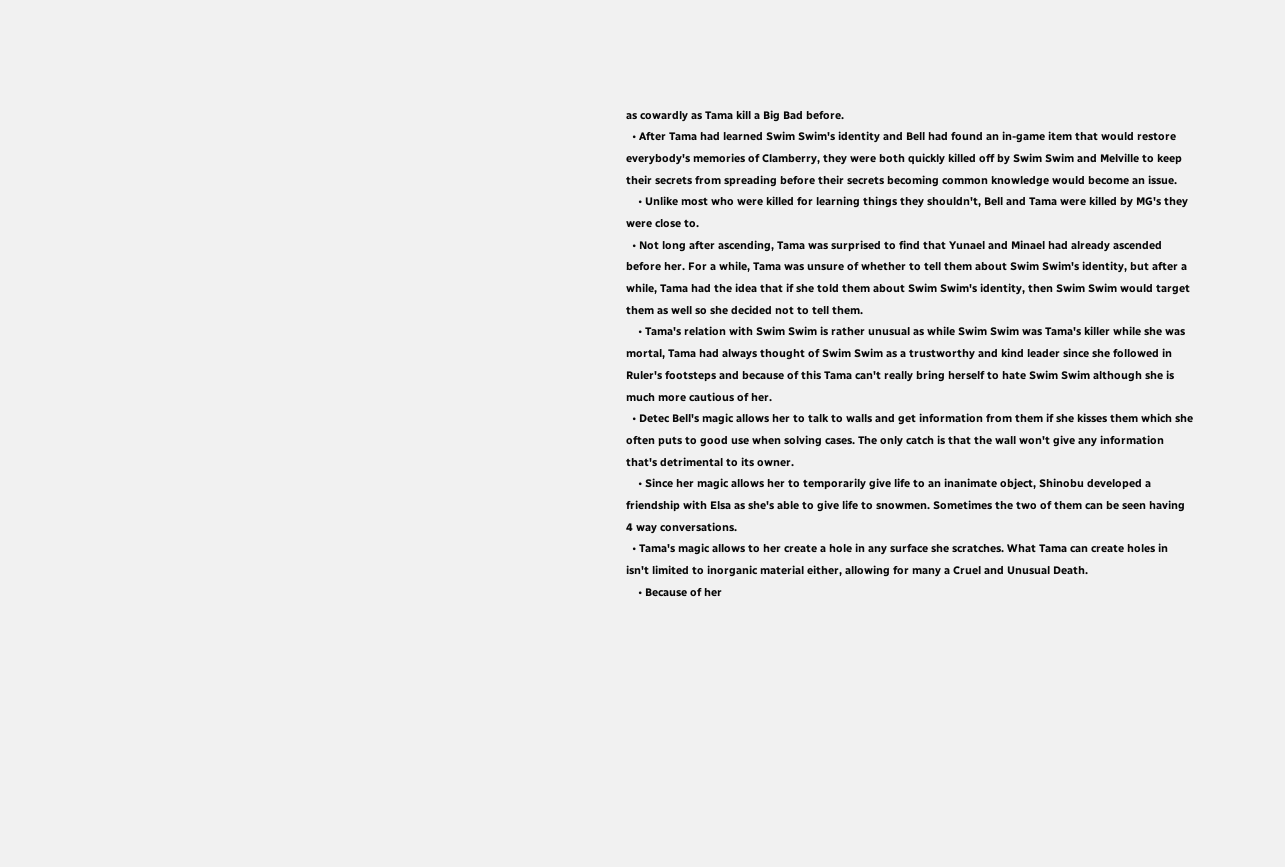as cowardly as Tama kill a Big Bad before.
  • After Tama had learned Swim Swim's identity and Bell had found an in-game item that would restore everybody's memories of Clamberry, they were both quickly killed off by Swim Swim and Melville to keep their secrets from spreading before their secrets becoming common knowledge would become an issue.
    • Unlike most who were killed for learning things they shouldn't, Bell and Tama were killed by MG's they were close to.
  • Not long after ascending, Tama was surprised to find that Yunael and Minael had already ascended before her. For a while, Tama was unsure of whether to tell them about Swim Swim's identity, but after a while, Tama had the idea that if she told them about Swim Swim's identity, then Swim Swim would target them as well so she decided not to tell them.
    • Tama's relation with Swim Swim is rather unusual as while Swim Swim was Tama's killer while she was mortal, Tama had always thought of Swim Swim as a trustworthy and kind leader since she followed in Ruler's footsteps and because of this Tama can't really bring herself to hate Swim Swim although she is much more cautious of her.
  • Detec Bell's magic allows her to talk to walls and get information from them if she kisses them which she often puts to good use when solving cases. The only catch is that the wall won't give any information that's detrimental to its owner.
    • Since her magic allows her to temporarily give life to an inanimate object, Shinobu developed a friendship with Elsa as she's able to give life to snowmen. Sometimes the two of them can be seen having 4 way conversations.
  • Tama's magic allows to her create a hole in any surface she scratches. What Tama can create holes in isn't limited to inorganic material either, allowing for many a Cruel and Unusual Death.
    • Because of her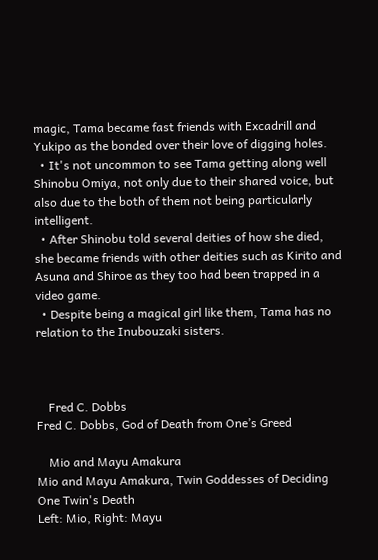magic, Tama became fast friends with Excadrill and Yukipo as the bonded over their love of digging holes.
  • It's not uncommon to see Tama getting along well Shinobu Omiya, not only due to their shared voice, but also due to the both of them not being particularly intelligent.
  • After Shinobu told several deities of how she died, she became friends with other deities such as Kirito and Asuna and Shiroe as they too had been trapped in a video game.
  • Despite being a magical girl like them, Tama has no relation to the Inubouzaki sisters.



    Fred C. Dobbs
Fred C. Dobbs, God of Death from One’s Greed

    Mio and Mayu Amakura
Mio and Mayu Amakura, Twin Goddesses of Deciding One Twin's Death
Left: Mio, Right: Mayu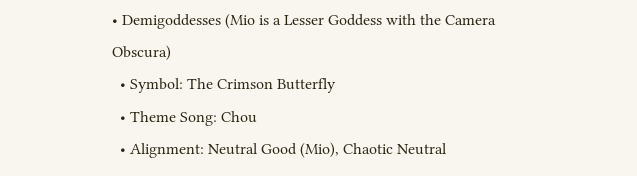• Demigoddesses (Mio is a Lesser Goddess with the Camera Obscura)
  • Symbol: The Crimson Butterfly
  • Theme Song: Chou
  • Alignment: Neutral Good (Mio), Chaotic Neutral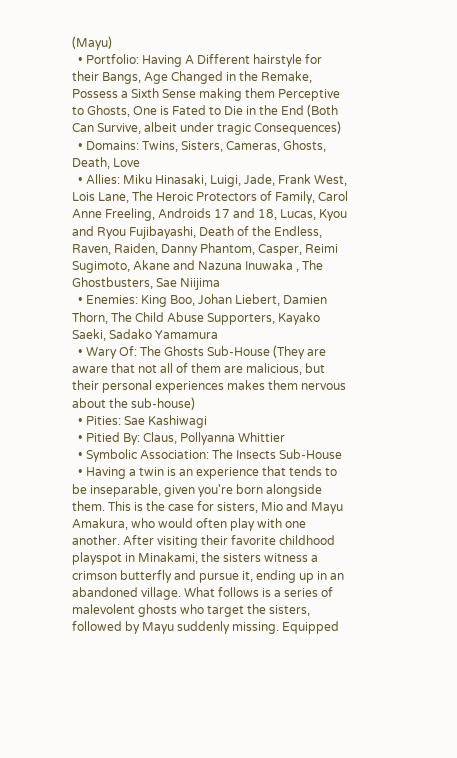(Mayu)
  • Portfolio: Having A Different hairstyle for their Bangs, Age Changed in the Remake, Possess a Sixth Sense making them Perceptive to Ghosts, One is Fated to Die in the End (Both Can Survive, albeit under tragic Consequences)
  • Domains: Twins, Sisters, Cameras, Ghosts, Death, Love
  • Allies: Miku Hinasaki, Luigi, Jade, Frank West, Lois Lane, The Heroic Protectors of Family, Carol Anne Freeling, Androids 17 and 18, Lucas, Kyou and Ryou Fujibayashi, Death of the Endless, Raven, Raiden, Danny Phantom, Casper, Reimi Sugimoto, Akane and Nazuna Inuwaka , The Ghostbusters, Sae Niijima
  • Enemies: King Boo, Johan Liebert, Damien Thorn, The Child Abuse Supporters, Kayako Saeki, Sadako Yamamura
  • Wary Of: The Ghosts Sub-House (They are aware that not all of them are malicious, but their personal experiences makes them nervous about the sub-house)
  • Pities: Sae Kashiwagi
  • Pitied By: Claus, Pollyanna Whittier
  • Symbolic Association: The Insects Sub-House
  • Having a twin is an experience that tends to be inseparable, given you're born alongside them. This is the case for sisters, Mio and Mayu Amakura, who would often play with one another. After visiting their favorite childhood playspot in Minakami, the sisters witness a crimson butterfly and pursue it, ending up in an abandoned village. What follows is a series of malevolent ghosts who target the sisters, followed by Mayu suddenly missing. Equipped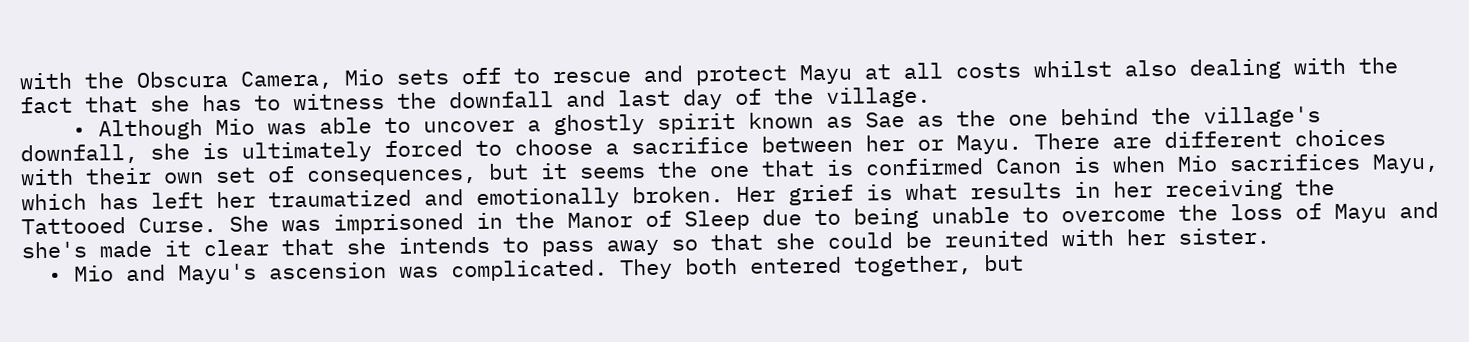with the Obscura Camera, Mio sets off to rescue and protect Mayu at all costs whilst also dealing with the fact that she has to witness the downfall and last day of the village.
    • Although Mio was able to uncover a ghostly spirit known as Sae as the one behind the village's downfall, she is ultimately forced to choose a sacrifice between her or Mayu. There are different choices with their own set of consequences, but it seems the one that is confirmed Canon is when Mio sacrifices Mayu, which has left her traumatized and emotionally broken. Her grief is what results in her receiving the Tattooed Curse. She was imprisoned in the Manor of Sleep due to being unable to overcome the loss of Mayu and she's made it clear that she intends to pass away so that she could be reunited with her sister.
  • Mio and Mayu's ascension was complicated. They both entered together, but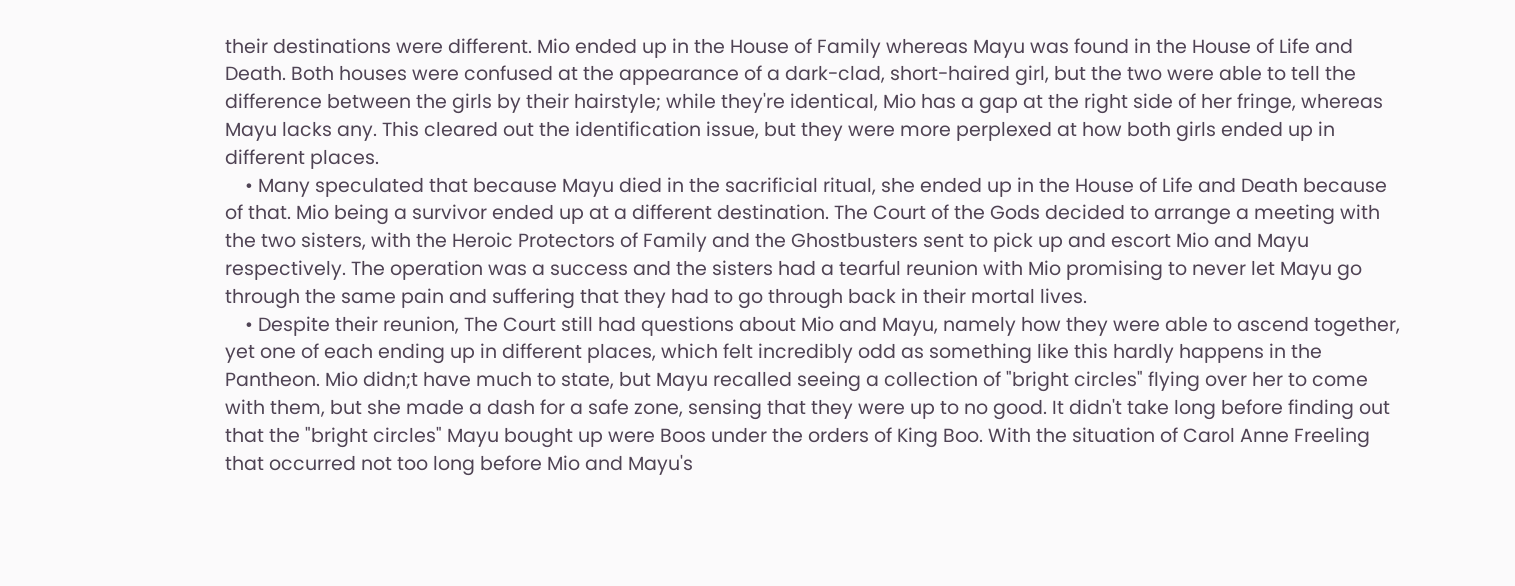their destinations were different. Mio ended up in the House of Family whereas Mayu was found in the House of Life and Death. Both houses were confused at the appearance of a dark-clad, short-haired girl, but the two were able to tell the difference between the girls by their hairstyle; while they're identical, Mio has a gap at the right side of her fringe, whereas Mayu lacks any. This cleared out the identification issue, but they were more perplexed at how both girls ended up in different places.
    • Many speculated that because Mayu died in the sacrificial ritual, she ended up in the House of Life and Death because of that. Mio being a survivor ended up at a different destination. The Court of the Gods decided to arrange a meeting with the two sisters, with the Heroic Protectors of Family and the Ghostbusters sent to pick up and escort Mio and Mayu respectively. The operation was a success and the sisters had a tearful reunion with Mio promising to never let Mayu go through the same pain and suffering that they had to go through back in their mortal lives.
    • Despite their reunion, The Court still had questions about Mio and Mayu, namely how they were able to ascend together, yet one of each ending up in different places, which felt incredibly odd as something like this hardly happens in the Pantheon. Mio didn;t have much to state, but Mayu recalled seeing a collection of "bright circles" flying over her to come with them, but she made a dash for a safe zone, sensing that they were up to no good. It didn't take long before finding out that the "bright circles" Mayu bought up were Boos under the orders of King Boo. With the situation of Carol Anne Freeling that occurred not too long before Mio and Mayu's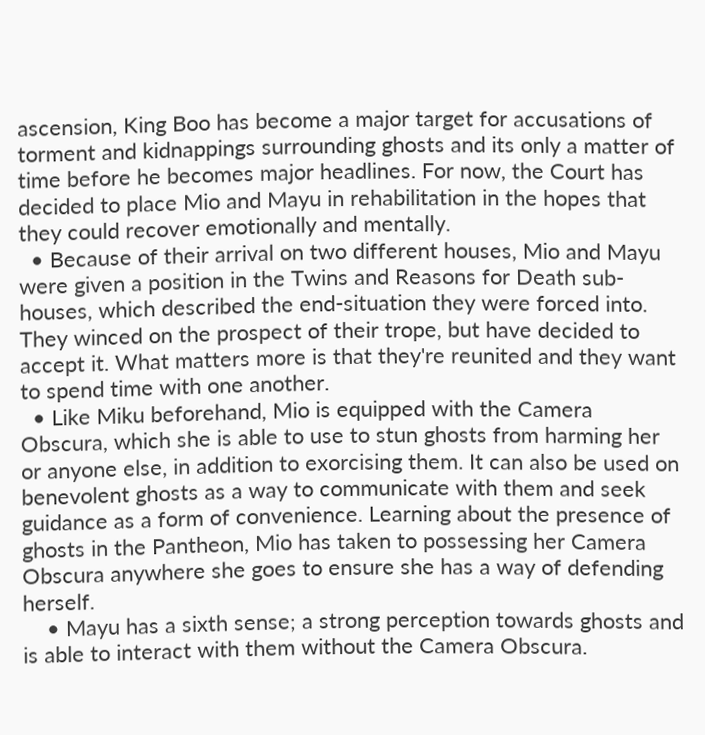ascension, King Boo has become a major target for accusations of torment and kidnappings surrounding ghosts and its only a matter of time before he becomes major headlines. For now, the Court has decided to place Mio and Mayu in rehabilitation in the hopes that they could recover emotionally and mentally.
  • Because of their arrival on two different houses, Mio and Mayu were given a position in the Twins and Reasons for Death sub-houses, which described the end-situation they were forced into. They winced on the prospect of their trope, but have decided to accept it. What matters more is that they're reunited and they want to spend time with one another.
  • Like Miku beforehand, Mio is equipped with the Camera Obscura, which she is able to use to stun ghosts from harming her or anyone else, in addition to exorcising them. It can also be used on benevolent ghosts as a way to communicate with them and seek guidance as a form of convenience. Learning about the presence of ghosts in the Pantheon, Mio has taken to possessing her Camera Obscura anywhere she goes to ensure she has a way of defending herself.
    • Mayu has a sixth sense; a strong perception towards ghosts and is able to interact with them without the Camera Obscura.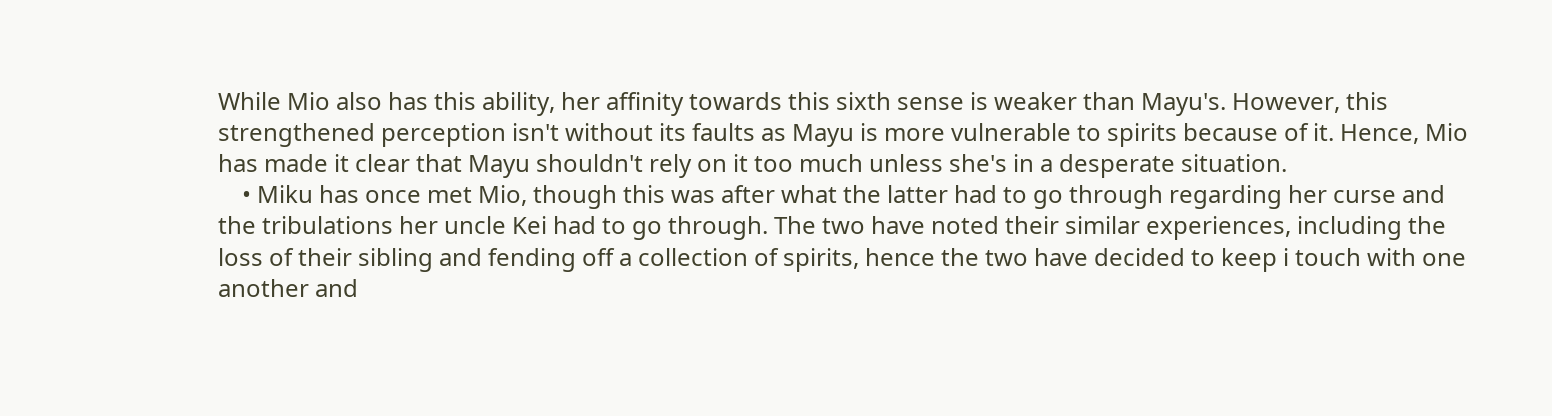While Mio also has this ability, her affinity towards this sixth sense is weaker than Mayu's. However, this strengthened perception isn't without its faults as Mayu is more vulnerable to spirits because of it. Hence, Mio has made it clear that Mayu shouldn't rely on it too much unless she's in a desperate situation.
    • Miku has once met Mio, though this was after what the latter had to go through regarding her curse and the tribulations her uncle Kei had to go through. The two have noted their similar experiences, including the loss of their sibling and fending off a collection of spirits, hence the two have decided to keep i touch with one another and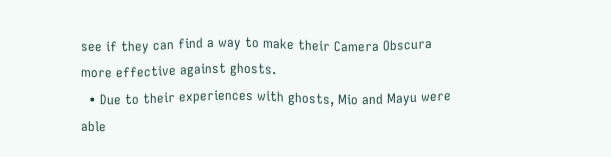see if they can find a way to make their Camera Obscura more effective against ghosts.
  • Due to their experiences with ghosts, Mio and Mayu were able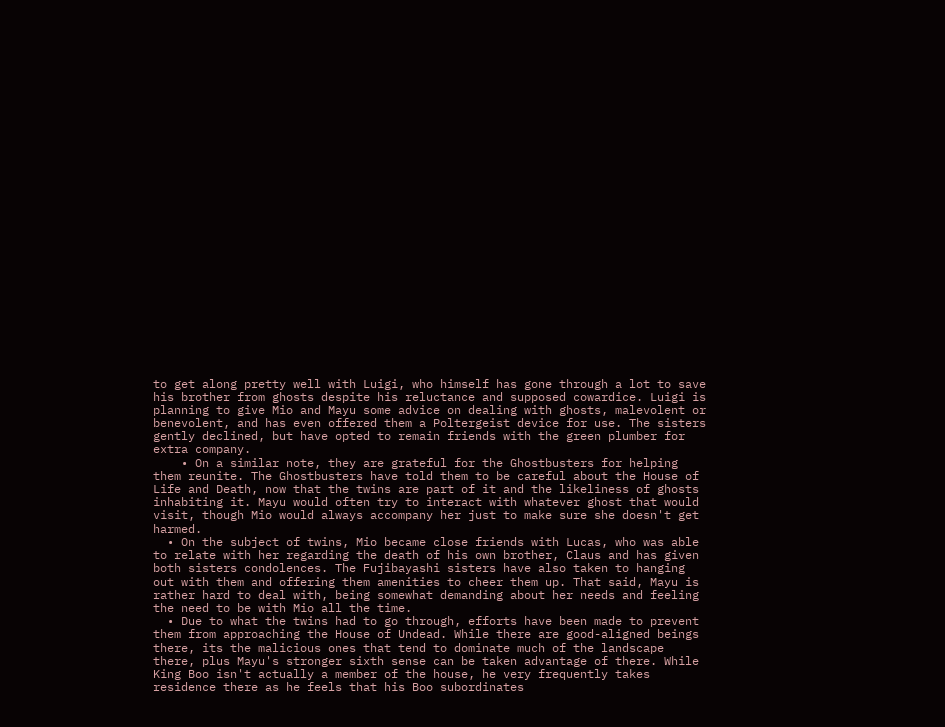to get along pretty well with Luigi, who himself has gone through a lot to save his brother from ghosts despite his reluctance and supposed cowardice. Luigi is planning to give Mio and Mayu some advice on dealing with ghosts, malevolent or benevolent, and has even offered them a Poltergeist device for use. The sisters gently declined, but have opted to remain friends with the green plumber for extra company.
    • On a similar note, they are grateful for the Ghostbusters for helping them reunite. The Ghostbusters have told them to be careful about the House of Life and Death, now that the twins are part of it and the likeliness of ghosts inhabiting it. Mayu would often try to interact with whatever ghost that would visit, though Mio would always accompany her just to make sure she doesn't get harmed.
  • On the subject of twins, Mio became close friends with Lucas, who was able to relate with her regarding the death of his own brother, Claus and has given both sisters condolences. The Fujibayashi sisters have also taken to hanging out with them and offering them amenities to cheer them up. That said, Mayu is rather hard to deal with, being somewhat demanding about her needs and feeling the need to be with Mio all the time.
  • Due to what the twins had to go through, efforts have been made to prevent them from approaching the House of Undead. While there are good-aligned beings there, its the malicious ones that tend to dominate much of the landscape there, plus Mayu's stronger sixth sense can be taken advantage of there. While King Boo isn't actually a member of the house, he very frequently takes residence there as he feels that his Boo subordinates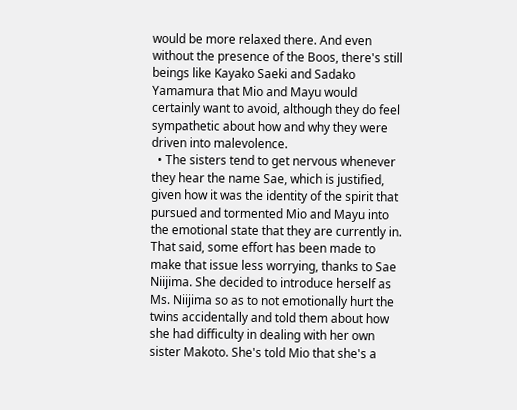would be more relaxed there. And even without the presence of the Boos, there's still beings like Kayako Saeki and Sadako Yamamura that Mio and Mayu would certainly want to avoid, although they do feel sympathetic about how and why they were driven into malevolence.
  • The sisters tend to get nervous whenever they hear the name Sae, which is justified, given how it was the identity of the spirit that pursued and tormented Mio and Mayu into the emotional state that they are currently in. That said, some effort has been made to make that issue less worrying, thanks to Sae Niijima. She decided to introduce herself as Ms. Niijima so as to not emotionally hurt the twins accidentally and told them about how she had difficulty in dealing with her own sister Makoto. She's told Mio that she's a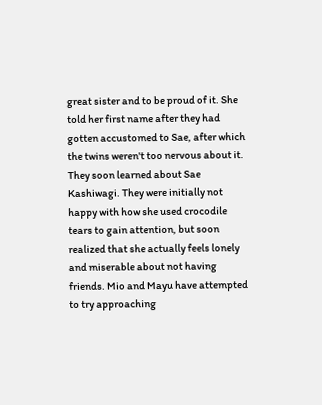great sister and to be proud of it. She told her first name after they had gotten accustomed to Sae, after which the twins weren't too nervous about it. They soon learned about Sae Kashiwagi. They were initially not happy with how she used crocodile tears to gain attention, but soon realized that she actually feels lonely and miserable about not having friends. Mio and Mayu have attempted to try approaching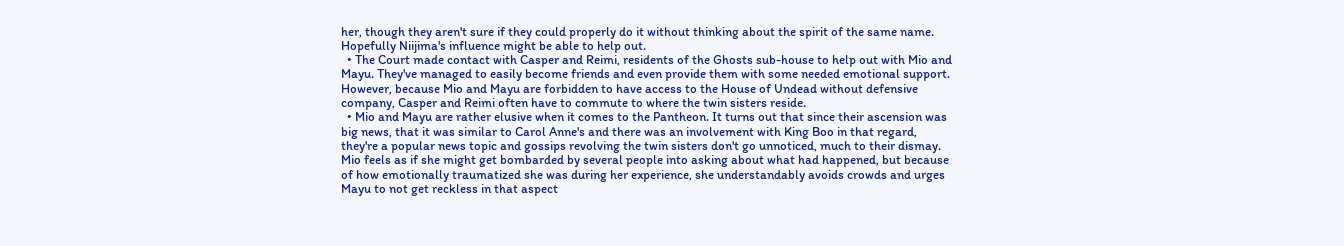her, though they aren't sure if they could properly do it without thinking about the spirit of the same name. Hopefully Niijima's influence might be able to help out.
  • The Court made contact with Casper and Reimi, residents of the Ghosts sub-house to help out with Mio and Mayu. They've managed to easily become friends and even provide them with some needed emotional support. However, because Mio and Mayu are forbidden to have access to the House of Undead without defensive company, Casper and Reimi often have to commute to where the twin sisters reside.
  • Mio and Mayu are rather elusive when it comes to the Pantheon. It turns out that since their ascension was big news, that it was similar to Carol Anne's and there was an involvement with King Boo in that regard, they're a popular news topic and gossips revolving the twin sisters don't go unnoticed, much to their dismay. Mio feels as if she might get bombarded by several people into asking about what had happened, but because of how emotionally traumatized she was during her experience, she understandably avoids crowds and urges Mayu to not get reckless in that aspect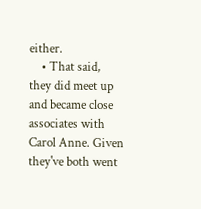either.
    • That said, they did meet up and became close associates with Carol Anne. Given they've both went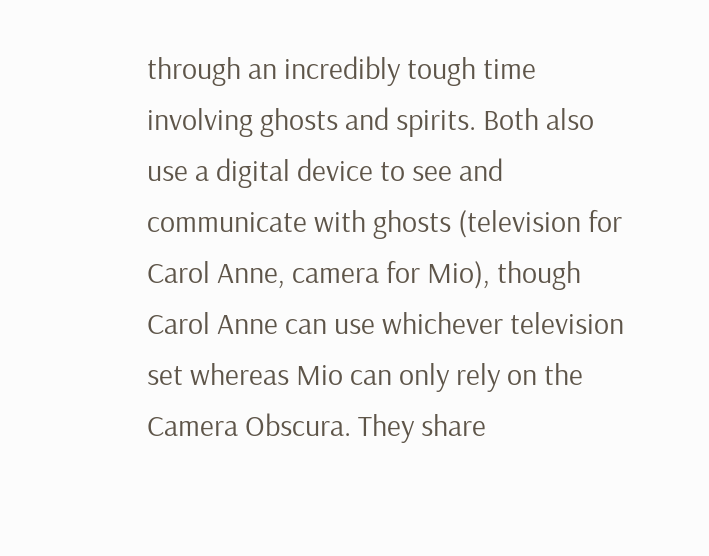through an incredibly tough time involving ghosts and spirits. Both also use a digital device to see and communicate with ghosts (television for Carol Anne, camera for Mio), though Carol Anne can use whichever television set whereas Mio can only rely on the Camera Obscura. They share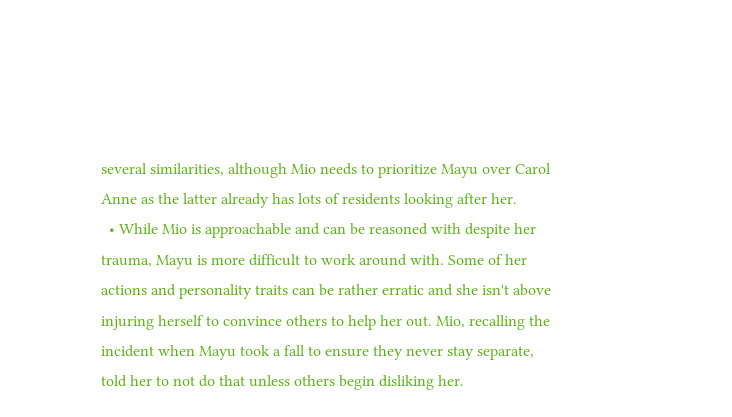several similarities, although Mio needs to prioritize Mayu over Carol Anne as the latter already has lots of residents looking after her.
  • While Mio is approachable and can be reasoned with despite her trauma, Mayu is more difficult to work around with. Some of her actions and personality traits can be rather erratic and she isn't above injuring herself to convince others to help her out. Mio, recalling the incident when Mayu took a fall to ensure they never stay separate, told her to not do that unless others begin disliking her.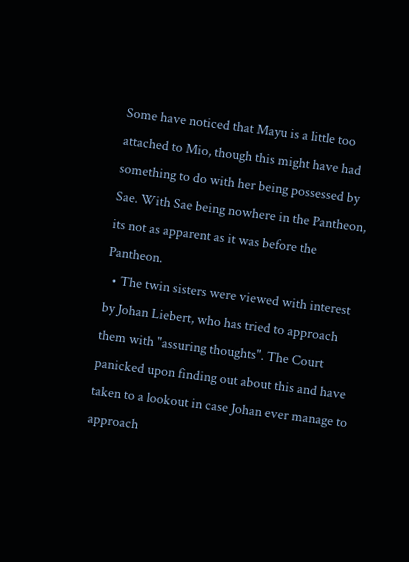Some have noticed that Mayu is a little too attached to Mio, though this might have had something to do with her being possessed by Sae. With Sae being nowhere in the Pantheon, its not as apparent as it was before the Pantheon.
  • The twin sisters were viewed with interest by Johan Liebert, who has tried to approach them with "assuring thoughts". The Court panicked upon finding out about this and have taken to a lookout in case Johan ever manage to approach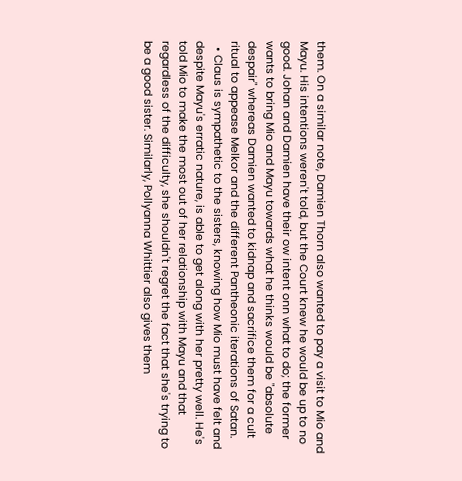them. On a similar note, Damien Thorn also wanted to pay a visit to Mio and Mayu. His intentions weren't told, but the Court knew he would be up to no good. Johan and Damien have their ow intent onn what to do; the former wants to bring Mio and Mayu towards what he thinks would be "absolute despair" whereas Damien wanted to kidnap and sacrifice them for a cult ritual to appease Melkor and the different Pantheonic iterations of Satan.
  • Claus is sympathetic to the sisters, knowing how Mio must have felt and despite Mayu's erratic nature, is able to get along with her pretty well. He's told Mio to make the most out of her relationship with Mayu and that regardless of the difficulty, she shouldn't regret the fact that she's trying to be a good sister. Similarly, Pollyanna Whittier also gives them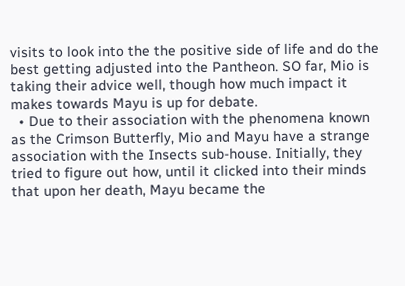visits to look into the the positive side of life and do the best getting adjusted into the Pantheon. SO far, Mio is taking their advice well, though how much impact it makes towards Mayu is up for debate.
  • Due to their association with the phenomena known as the Crimson Butterfly, Mio and Mayu have a strange association with the Insects sub-house. Initially, they tried to figure out how, until it clicked into their minds that upon her death, Mayu became the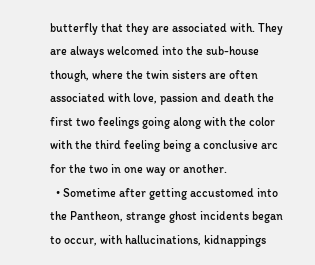butterfly that they are associated with. They are always welcomed into the sub-house though, where the twin sisters are often associated with love, passion and death the first two feelings going along with the color with the third feeling being a conclusive arc for the two in one way or another.
  • Sometime after getting accustomed into the Pantheon, strange ghost incidents began to occur, with hallucinations, kidnappings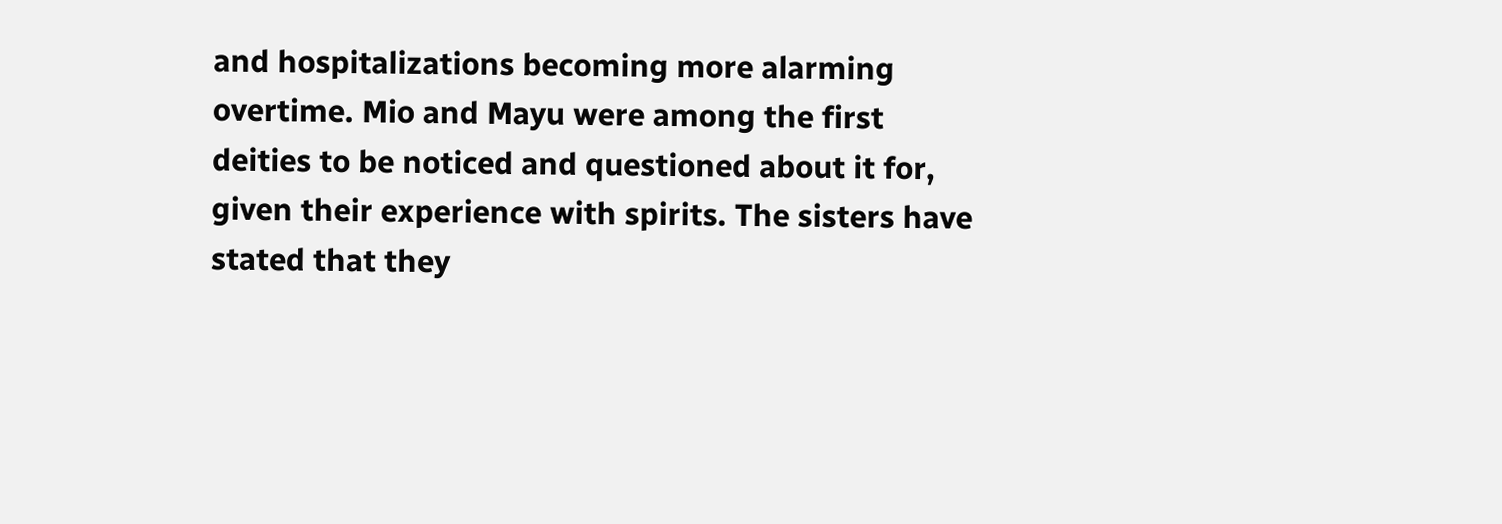and hospitalizations becoming more alarming overtime. Mio and Mayu were among the first deities to be noticed and questioned about it for, given their experience with spirits. The sisters have stated that they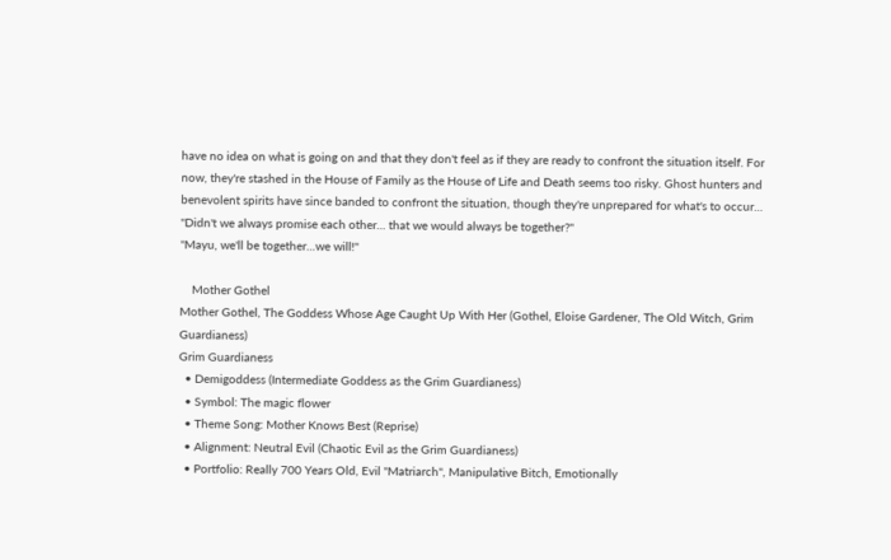have no idea on what is going on and that they don't feel as if they are ready to confront the situation itself. For now, they're stashed in the House of Family as the House of Life and Death seems too risky. Ghost hunters and benevolent spirits have since banded to confront the situation, though they're unprepared for what's to occur...
"Didn't we always promise each other... that we would always be together?"
"Mayu, we'll be together...we will!"

    Mother Gothel
Mother Gothel, The Goddess Whose Age Caught Up With Her (Gothel, Eloise Gardener, The Old Witch, Grim Guardianess)
Grim Guardianess
  • Demigoddess (Intermediate Goddess as the Grim Guardianess)
  • Symbol: The magic flower
  • Theme Song: Mother Knows Best (Reprise)
  • Alignment: Neutral Evil (Chaotic Evil as the Grim Guardianess)
  • Portfolio: Really 700 Years Old, Evil "Matriarch", Manipulative Bitch, Emotionally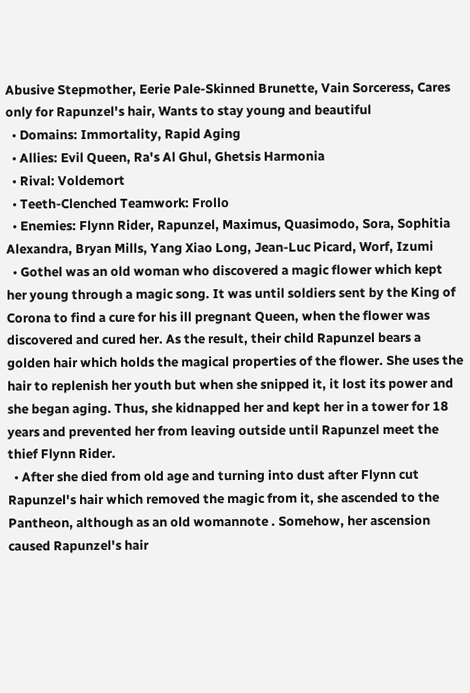Abusive Stepmother, Eerie Pale-Skinned Brunette, Vain Sorceress, Cares only for Rapunzel's hair, Wants to stay young and beautiful
  • Domains: Immortality, Rapid Aging
  • Allies: Evil Queen, Ra's Al Ghul, Ghetsis Harmonia
  • Rival: Voldemort
  • Teeth-Clenched Teamwork: Frollo
  • Enemies: Flynn Rider, Rapunzel, Maximus, Quasimodo, Sora, Sophitia Alexandra, Bryan Mills, Yang Xiao Long, Jean-Luc Picard, Worf, Izumi
  • Gothel was an old woman who discovered a magic flower which kept her young through a magic song. It was until soldiers sent by the King of Corona to find a cure for his ill pregnant Queen, when the flower was discovered and cured her. As the result, their child Rapunzel bears a golden hair which holds the magical properties of the flower. She uses the hair to replenish her youth but when she snipped it, it lost its power and she began aging. Thus, she kidnapped her and kept her in a tower for 18 years and prevented her from leaving outside until Rapunzel meet the thief Flynn Rider.
  • After she died from old age and turning into dust after Flynn cut Rapunzel's hair which removed the magic from it, she ascended to the Pantheon, although as an old womannote . Somehow, her ascension caused Rapunzel's hair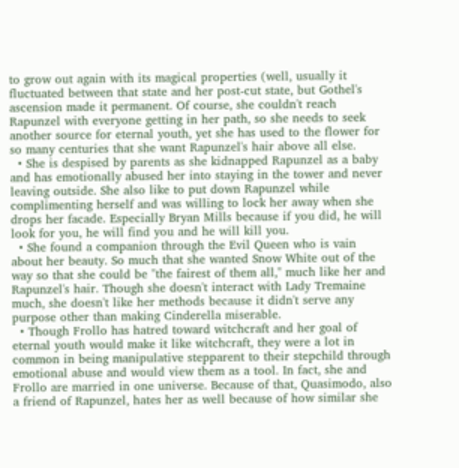to grow out again with its magical properties (well, usually it fluctuated between that state and her post-cut state, but Gothel's ascension made it permanent. Of course, she couldn't reach Rapunzel with everyone getting in her path, so she needs to seek another source for eternal youth, yet she has used to the flower for so many centuries that she want Rapunzel's hair above all else.
  • She is despised by parents as she kidnapped Rapunzel as a baby and has emotionally abused her into staying in the tower and never leaving outside. She also like to put down Rapunzel while complimenting herself and was willing to lock her away when she drops her facade. Especially Bryan Mills because if you did, he will look for you, he will find you and he will kill you.
  • She found a companion through the Evil Queen who is vain about her beauty. So much that she wanted Snow White out of the way so that she could be "the fairest of them all," much like her and Rapunzel's hair. Though she doesn't interact with Lady Tremaine much, she doesn't like her methods because it didn't serve any purpose other than making Cinderella miserable.
  • Though Frollo has hatred toward witchcraft and her goal of eternal youth would make it like witchcraft, they were a lot in common in being manipulative stepparent to their stepchild through emotional abuse and would view them as a tool. In fact, she and Frollo are married in one universe. Because of that, Quasimodo, also a friend of Rapunzel, hates her as well because of how similar she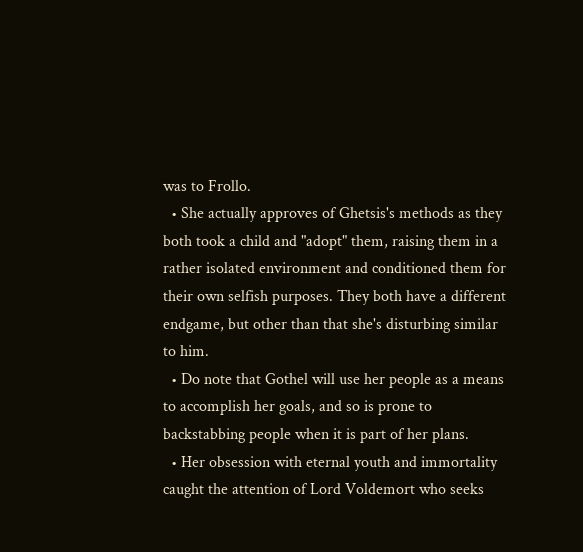was to Frollo.
  • She actually approves of Ghetsis's methods as they both took a child and "adopt" them, raising them in a rather isolated environment and conditioned them for their own selfish purposes. They both have a different endgame, but other than that she's disturbing similar to him.
  • Do note that Gothel will use her people as a means to accomplish her goals, and so is prone to backstabbing people when it is part of her plans.
  • Her obsession with eternal youth and immortality caught the attention of Lord Voldemort who seeks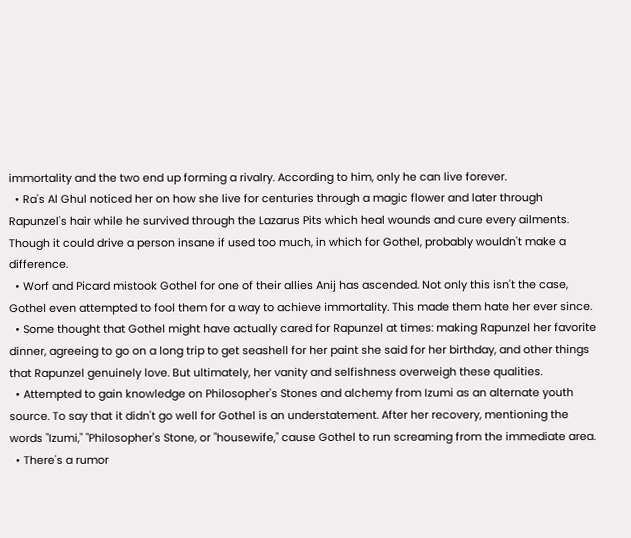immortality and the two end up forming a rivalry. According to him, only he can live forever.
  • Ra's Al Ghul noticed her on how she live for centuries through a magic flower and later through Rapunzel's hair while he survived through the Lazarus Pits which heal wounds and cure every ailments. Though it could drive a person insane if used too much, in which for Gothel, probably wouldn't make a difference.
  • Worf and Picard mistook Gothel for one of their allies Anij has ascended. Not only this isn't the case, Gothel even attempted to fool them for a way to achieve immortality. This made them hate her ever since.
  • Some thought that Gothel might have actually cared for Rapunzel at times: making Rapunzel her favorite dinner, agreeing to go on a long trip to get seashell for her paint she said for her birthday, and other things that Rapunzel genuinely love. But ultimately, her vanity and selfishness overweigh these qualities.
  • Attempted to gain knowledge on Philosopher's Stones and alchemy from Izumi as an alternate youth source. To say that it didn't go well for Gothel is an understatement. After her recovery, mentioning the words "Izumi," "Philosopher's Stone, or "housewife," cause Gothel to run screaming from the immediate area.
  • There's a rumor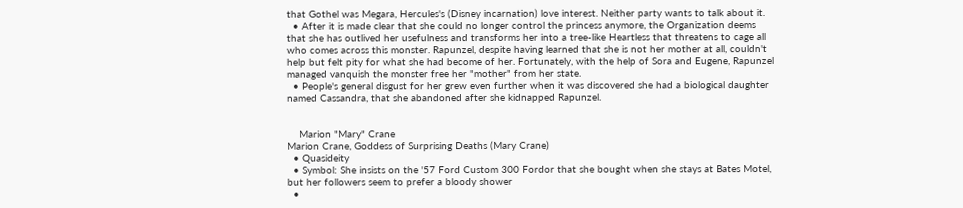that Gothel was Megara, Hercules's (Disney incarnation) love interest. Neither party wants to talk about it.
  • After it is made clear that she could no longer control the princess anymore, the Organization deems that she has outlived her usefulness and transforms her into a tree-like Heartless that threatens to cage all who comes across this monster. Rapunzel, despite having learned that she is not her mother at all, couldn't help but felt pity for what she had become of her. Fortunately, with the help of Sora and Eugene, Rapunzel managed vanquish the monster free her "mother" from her state.
  • People's general disgust for her grew even further when it was discovered she had a biological daughter named Cassandra, that she abandoned after she kidnapped Rapunzel.


    Marion "Mary" Crane
Marion Crane, Goddess of Surprising Deaths (Mary Crane)
  • Quasideity
  • Symbol: She insists on the '57 Ford Custom 300 Fordor that she bought when she stays at Bates Motel, but her followers seem to prefer a bloody shower
  •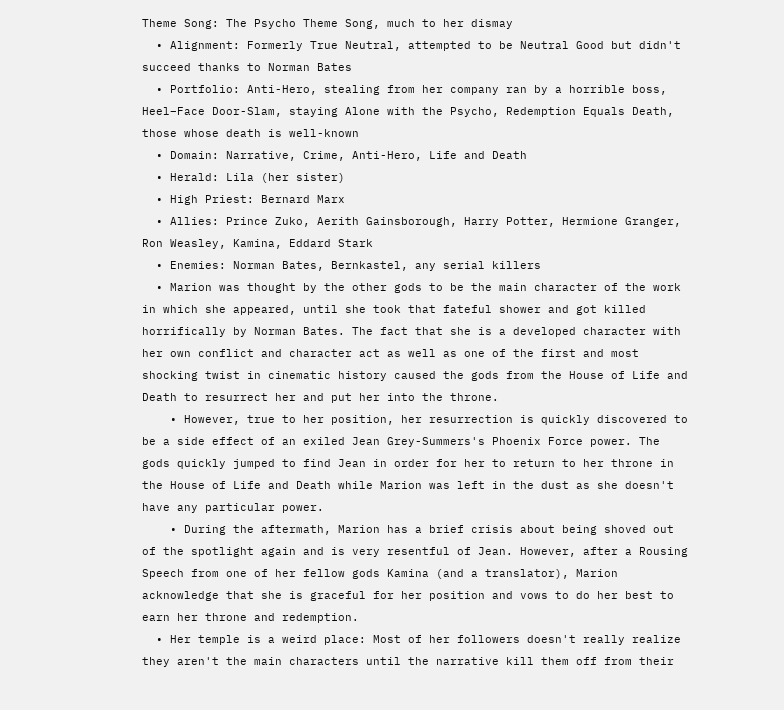Theme Song: The Psycho Theme Song, much to her dismay
  • Alignment: Formerly True Neutral, attempted to be Neutral Good but didn't succeed thanks to Norman Bates
  • Portfolio: Anti-Hero, stealing from her company ran by a horrible boss, Heel–Face Door-Slam, staying Alone with the Psycho, Redemption Equals Death, those whose death is well-known
  • Domain: Narrative, Crime, Anti-Hero, Life and Death
  • Herald: Lila (her sister)
  • High Priest: Bernard Marx
  • Allies: Prince Zuko, Aerith Gainsborough, Harry Potter, Hermione Granger, Ron Weasley, Kamina, Eddard Stark
  • Enemies: Norman Bates, Bernkastel, any serial killers
  • Marion was thought by the other gods to be the main character of the work in which she appeared, until she took that fateful shower and got killed horrifically by Norman Bates. The fact that she is a developed character with her own conflict and character act as well as one of the first and most shocking twist in cinematic history caused the gods from the House of Life and Death to resurrect her and put her into the throne.
    • However, true to her position, her resurrection is quickly discovered to be a side effect of an exiled Jean Grey-Summers's Phoenix Force power. The gods quickly jumped to find Jean in order for her to return to her throne in the House of Life and Death while Marion was left in the dust as she doesn't have any particular power.
    • During the aftermath, Marion has a brief crisis about being shoved out of the spotlight again and is very resentful of Jean. However, after a Rousing Speech from one of her fellow gods Kamina (and a translator), Marion acknowledge that she is graceful for her position and vows to do her best to earn her throne and redemption.
  • Her temple is a weird place: Most of her followers doesn't really realize they aren't the main characters until the narrative kill them off from their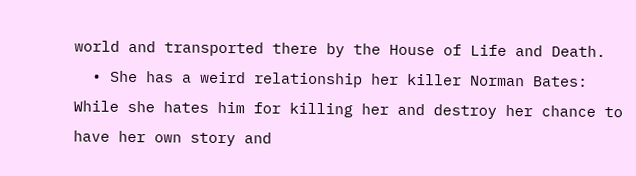world and transported there by the House of Life and Death.
  • She has a weird relationship her killer Norman Bates: While she hates him for killing her and destroy her chance to have her own story and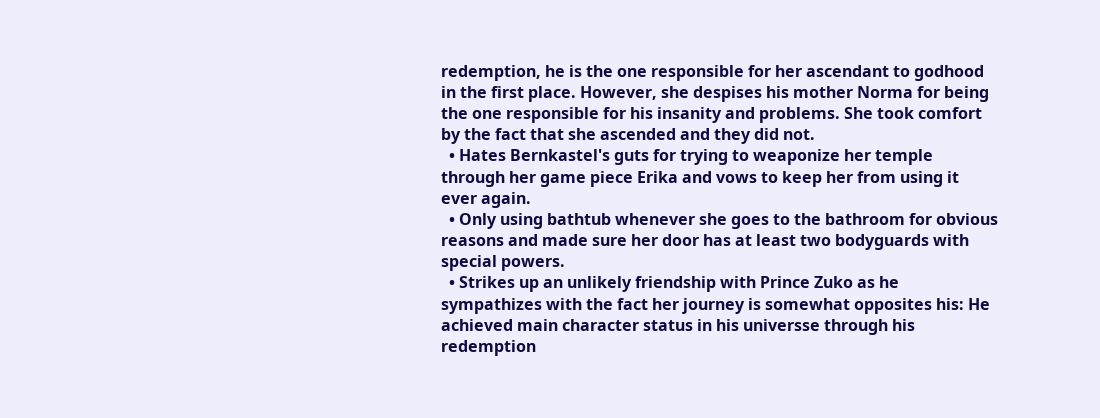redemption, he is the one responsible for her ascendant to godhood in the first place. However, she despises his mother Norma for being the one responsible for his insanity and problems. She took comfort by the fact that she ascended and they did not.
  • Hates Bernkastel's guts for trying to weaponize her temple through her game piece Erika and vows to keep her from using it ever again.
  • Only using bathtub whenever she goes to the bathroom for obvious reasons and made sure her door has at least two bodyguards with special powers.
  • Strikes up an unlikely friendship with Prince Zuko as he sympathizes with the fact her journey is somewhat opposites his: He achieved main character status in his universse through his redemption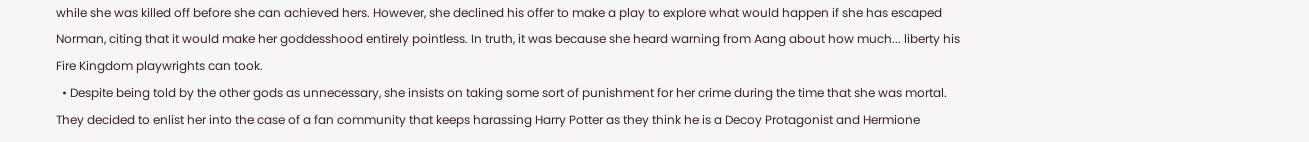while she was killed off before she can achieved hers. However, she declined his offer to make a play to explore what would happen if she has escaped Norman, citing that it would make her goddesshood entirely pointless. In truth, it was because she heard warning from Aang about how much... liberty his Fire Kingdom playwrights can took.
  • Despite being told by the other gods as unnecessary, she insists on taking some sort of punishment for her crime during the time that she was mortal. They decided to enlist her into the case of a fan community that keeps harassing Harry Potter as they think he is a Decoy Protagonist and Hermione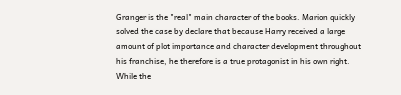Granger is the "real" main character of the books. Marion quickly solved the case by declare that because Harry received a large amount of plot importance and character development throughout his franchise, he therefore is a true protagonist in his own right. While the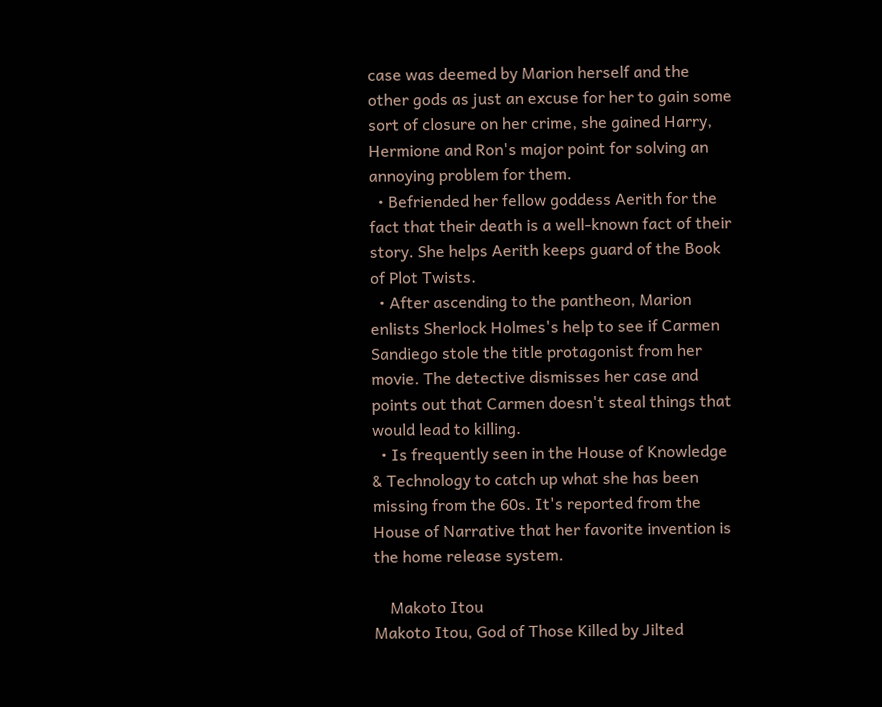case was deemed by Marion herself and the other gods as just an excuse for her to gain some sort of closure on her crime, she gained Harry, Hermione and Ron's major point for solving an annoying problem for them.
  • Befriended her fellow goddess Aerith for the fact that their death is a well-known fact of their story. She helps Aerith keeps guard of the Book of Plot Twists.
  • After ascending to the pantheon, Marion enlists Sherlock Holmes's help to see if Carmen Sandiego stole the title protagonist from her movie. The detective dismisses her case and points out that Carmen doesn't steal things that would lead to killing.
  • Is frequently seen in the House of Knowledge & Technology to catch up what she has been missing from the 60s. It's reported from the House of Narrative that her favorite invention is the home release system.

    Makoto Itou
Makoto Itou, God of Those Killed by Jilted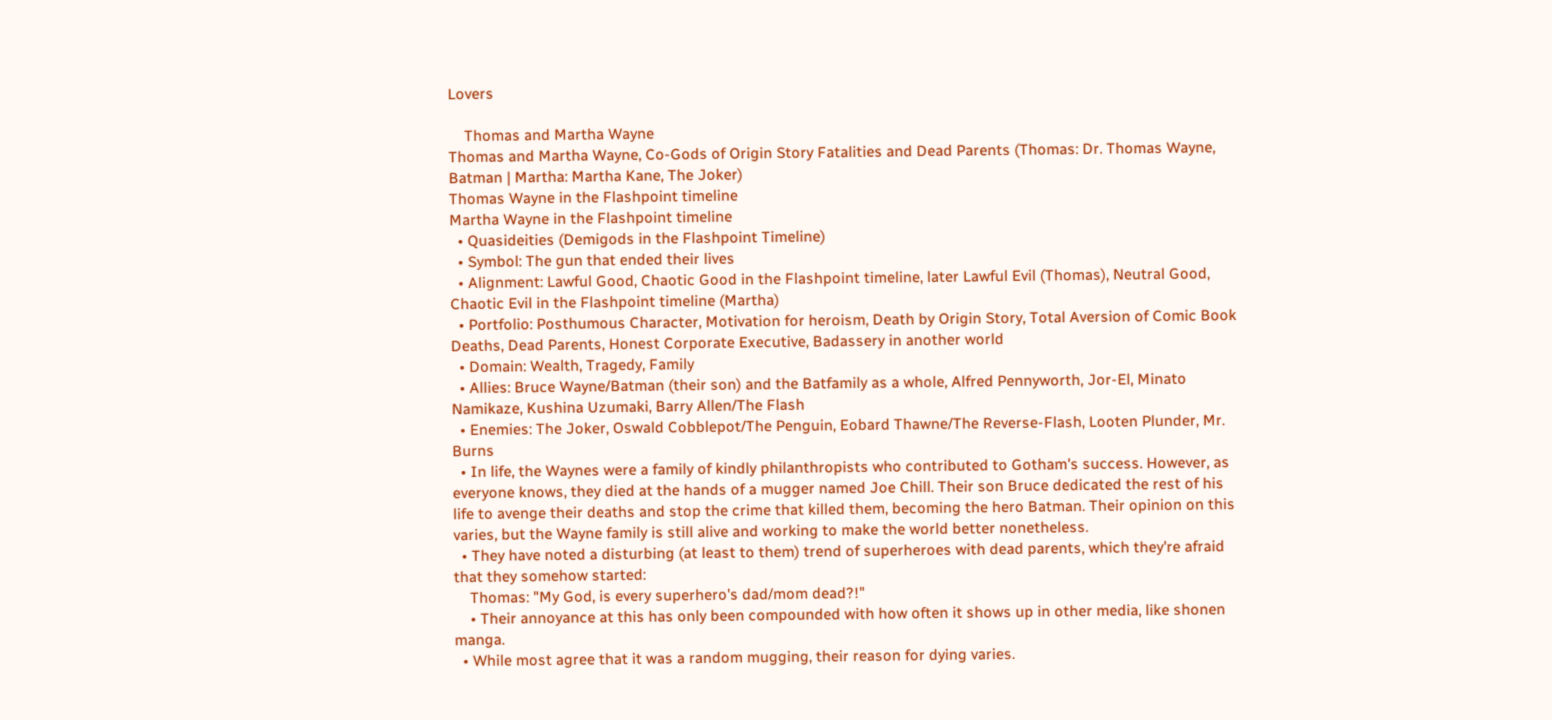Lovers

    Thomas and Martha Wayne
Thomas and Martha Wayne, Co-Gods of Origin Story Fatalities and Dead Parents (Thomas: Dr. Thomas Wayne, Batman | Martha: Martha Kane, The Joker)
Thomas Wayne in the Flashpoint timeline
Martha Wayne in the Flashpoint timeline
  • Quasideities (Demigods in the Flashpoint Timeline)
  • Symbol: The gun that ended their lives
  • Alignment: Lawful Good, Chaotic Good in the Flashpoint timeline, later Lawful Evil (Thomas), Neutral Good, Chaotic Evil in the Flashpoint timeline (Martha)
  • Portfolio: Posthumous Character, Motivation for heroism, Death by Origin Story, Total Aversion of Comic Book Deaths, Dead Parents, Honest Corporate Executive, Badassery in another world
  • Domain: Wealth, Tragedy, Family
  • Allies: Bruce Wayne/Batman (their son) and the Batfamily as a whole, Alfred Pennyworth, Jor-El, Minato Namikaze, Kushina Uzumaki, Barry Allen/The Flash
  • Enemies: The Joker, Oswald Cobblepot/The Penguin, Eobard Thawne/The Reverse-Flash, Looten Plunder, Mr. Burns
  • In life, the Waynes were a family of kindly philanthropists who contributed to Gotham's success. However, as everyone knows, they died at the hands of a mugger named Joe Chill. Their son Bruce dedicated the rest of his life to avenge their deaths and stop the crime that killed them, becoming the hero Batman. Their opinion on this varies, but the Wayne family is still alive and working to make the world better nonetheless.
  • They have noted a disturbing (at least to them) trend of superheroes with dead parents, which they're afraid that they somehow started:
    Thomas: "My God, is every superhero's dad/mom dead?!"
    • Their annoyance at this has only been compounded with how often it shows up in other media, like shonen manga.
  • While most agree that it was a random mugging, their reason for dying varies.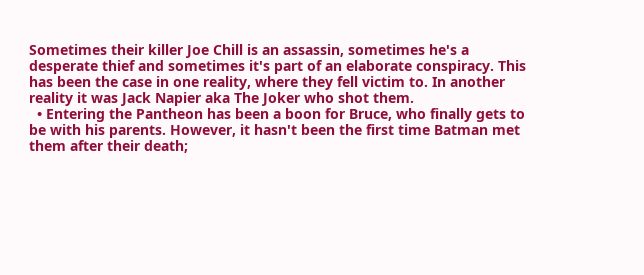Sometimes their killer Joe Chill is an assassin, sometimes he's a desperate thief and sometimes it's part of an elaborate conspiracy. This has been the case in one reality, where they fell victim to. In another reality it was Jack Napier aka The Joker who shot them.
  • Entering the Pantheon has been a boon for Bruce, who finally gets to be with his parents. However, it hasn't been the first time Batman met them after their death;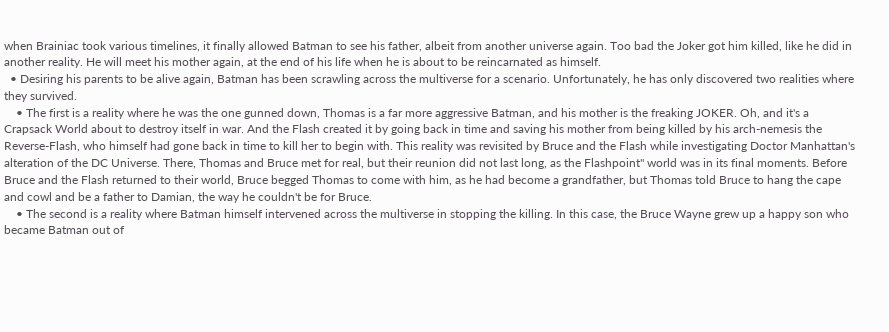when Brainiac took various timelines, it finally allowed Batman to see his father, albeit from another universe again. Too bad the Joker got him killed, like he did in another reality. He will meet his mother again, at the end of his life when he is about to be reincarnated as himself.
  • Desiring his parents to be alive again, Batman has been scrawling across the multiverse for a scenario. Unfortunately, he has only discovered two realities where they survived.
    • The first is a reality where he was the one gunned down, Thomas is a far more aggressive Batman, and his mother is the freaking JOKER. Oh, and it's a Crapsack World about to destroy itself in war. And the Flash created it by going back in time and saving his mother from being killed by his arch-nemesis the Reverse-Flash, who himself had gone back in time to kill her to begin with. This reality was revisited by Bruce and the Flash while investigating Doctor Manhattan's alteration of the DC Universe. There, Thomas and Bruce met for real, but their reunion did not last long, as the Flashpoint'' world was in its final moments. Before Bruce and the Flash returned to their world, Bruce begged Thomas to come with him, as he had become a grandfather, but Thomas told Bruce to hang the cape and cowl and be a father to Damian, the way he couldn't be for Bruce.
    • The second is a reality where Batman himself intervened across the multiverse in stopping the killing. In this case, the Bruce Wayne grew up a happy son who became Batman out of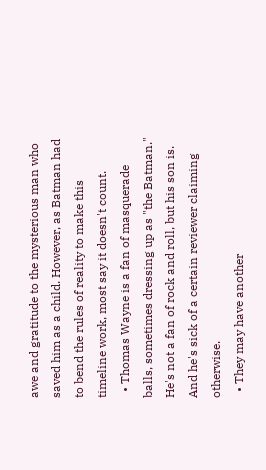awe and gratitude to the mysterious man who saved him as a child. However, as Batman had to bend the rules of reality to make this timeline work, most say it doesn't count.
  • Thomas Wayne is a fan of masquerade balls, sometimes dressing up as "the Batman." He's not a fan of rock and roll, but his son is. And he's sick of a certain reviewer claiming otherwise.
  • They may have another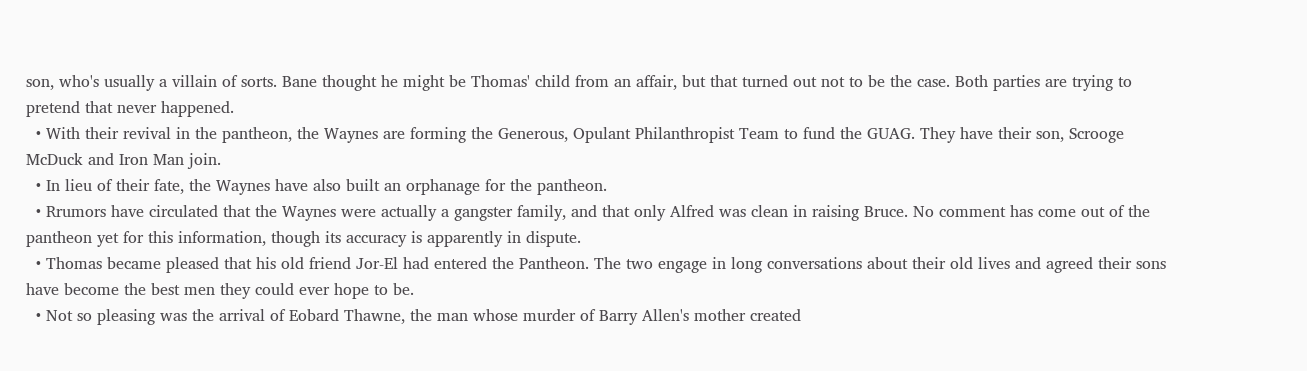son, who's usually a villain of sorts. Bane thought he might be Thomas' child from an affair, but that turned out not to be the case. Both parties are trying to pretend that never happened.
  • With their revival in the pantheon, the Waynes are forming the Generous, Opulant Philanthropist Team to fund the GUAG. They have their son, Scrooge McDuck and Iron Man join.
  • In lieu of their fate, the Waynes have also built an orphanage for the pantheon.
  • Rrumors have circulated that the Waynes were actually a gangster family, and that only Alfred was clean in raising Bruce. No comment has come out of the pantheon yet for this information, though its accuracy is apparently in dispute.
  • Thomas became pleased that his old friend Jor-El had entered the Pantheon. The two engage in long conversations about their old lives and agreed their sons have become the best men they could ever hope to be.
  • Not so pleasing was the arrival of Eobard Thawne, the man whose murder of Barry Allen's mother created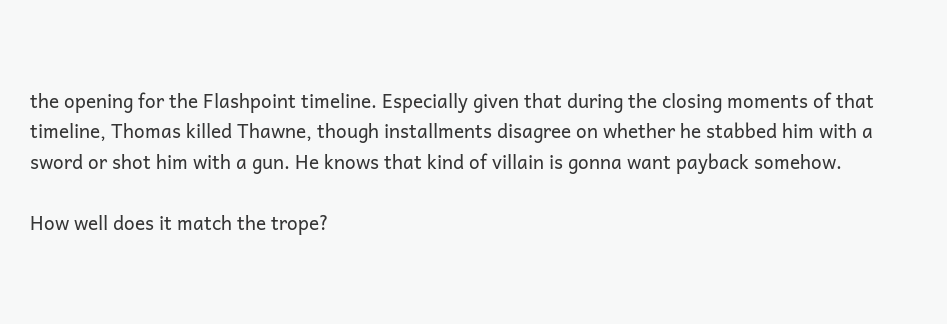the opening for the Flashpoint timeline. Especially given that during the closing moments of that timeline, Thomas killed Thawne, though installments disagree on whether he stabbed him with a sword or shot him with a gun. He knows that kind of villain is gonna want payback somehow.

How well does it match the trope?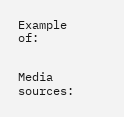Example of:


Media sources: